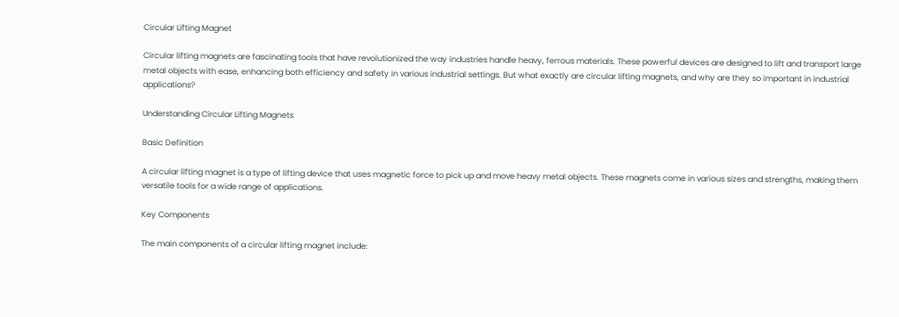Circular Lifting Magnet

Circular lifting magnets are fascinating tools that have revolutionized the way industries handle heavy, ferrous materials. These powerful devices are designed to lift and transport large metal objects with ease, enhancing both efficiency and safety in various industrial settings. But what exactly are circular lifting magnets, and why are they so important in industrial applications?

Understanding Circular Lifting Magnets

Basic Definition

A circular lifting magnet is a type of lifting device that uses magnetic force to pick up and move heavy metal objects. These magnets come in various sizes and strengths, making them versatile tools for a wide range of applications.

Key Components

The main components of a circular lifting magnet include: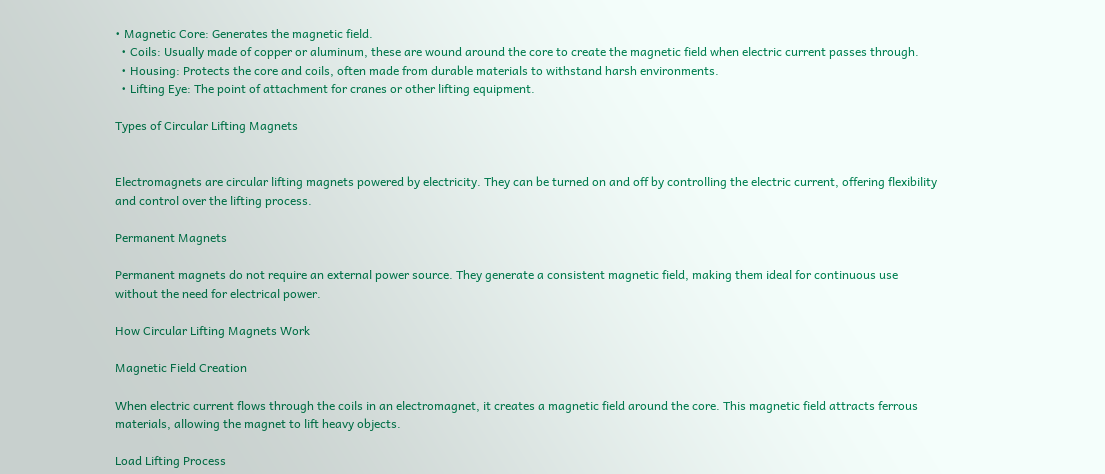• Magnetic Core: Generates the magnetic field.
  • Coils: Usually made of copper or aluminum, these are wound around the core to create the magnetic field when electric current passes through.
  • Housing: Protects the core and coils, often made from durable materials to withstand harsh environments.
  • Lifting Eye: The point of attachment for cranes or other lifting equipment.

Types of Circular Lifting Magnets


Electromagnets are circular lifting magnets powered by electricity. They can be turned on and off by controlling the electric current, offering flexibility and control over the lifting process.

Permanent Magnets

Permanent magnets do not require an external power source. They generate a consistent magnetic field, making them ideal for continuous use without the need for electrical power.

How Circular Lifting Magnets Work

Magnetic Field Creation

When electric current flows through the coils in an electromagnet, it creates a magnetic field around the core. This magnetic field attracts ferrous materials, allowing the magnet to lift heavy objects.

Load Lifting Process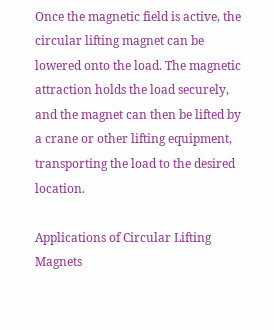Once the magnetic field is active, the circular lifting magnet can be lowered onto the load. The magnetic attraction holds the load securely, and the magnet can then be lifted by a crane or other lifting equipment, transporting the load to the desired location.

Applications of Circular Lifting Magnets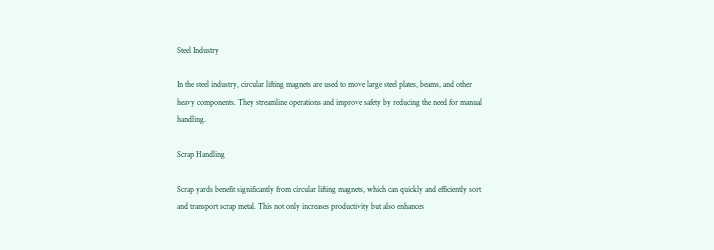Steel Industry

In the steel industry, circular lifting magnets are used to move large steel plates, beams, and other heavy components. They streamline operations and improve safety by reducing the need for manual handling.

Scrap Handling

Scrap yards benefit significantly from circular lifting magnets, which can quickly and efficiently sort and transport scrap metal. This not only increases productivity but also enhances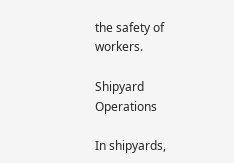the safety of workers.

Shipyard Operations

In shipyards,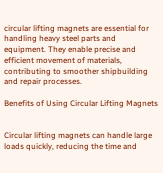circular lifting magnets are essential for handling heavy steel parts and equipment. They enable precise and efficient movement of materials, contributing to smoother shipbuilding and repair processes.

Benefits of Using Circular Lifting Magnets


Circular lifting magnets can handle large loads quickly, reducing the time and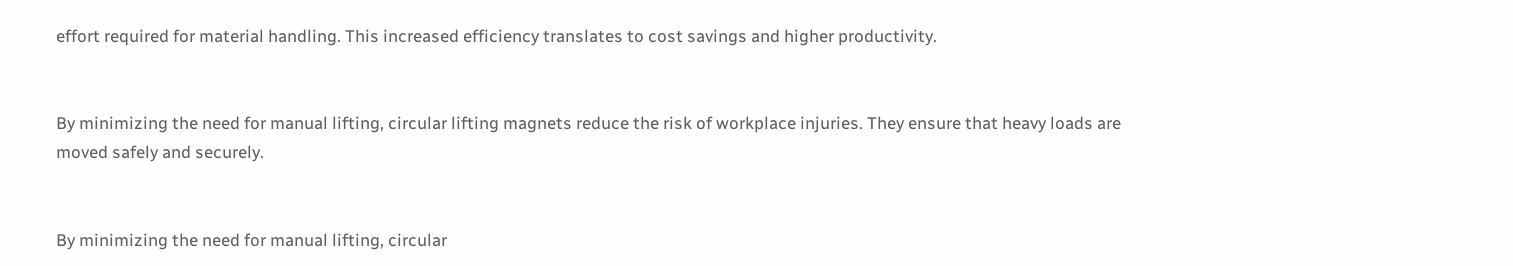effort required for material handling. This increased efficiency translates to cost savings and higher productivity.


By minimizing the need for manual lifting, circular lifting magnets reduce the risk of workplace injuries. They ensure that heavy loads are moved safely and securely.


By minimizing the need for manual lifting, circular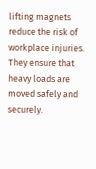lifting magnets reduce the risk of workplace injuries. They ensure that heavy loads are moved safely and securely.